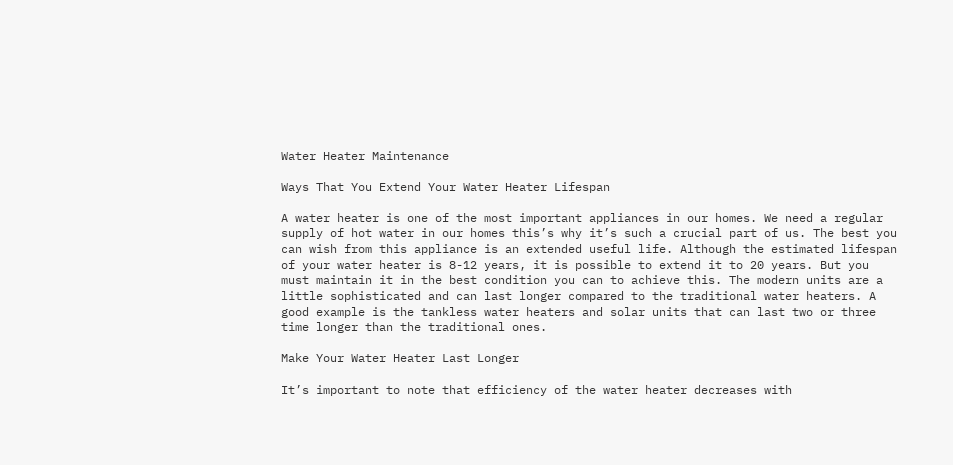Water Heater Maintenance

Ways That You Extend Your Water Heater Lifespan

A water heater is one of the most important appliances in our homes. We need a regular supply of hot water in our homes this’s why it’s such a crucial part of us. The best you can wish from this appliance is an extended useful life. Although the estimated lifespan of your water heater is 8-12 years, it is possible to extend it to 20 years. But you must maintain it in the best condition you can to achieve this. The modern units are a little sophisticated and can last longer compared to the traditional water heaters. A good example is the tankless water heaters and solar units that can last two or three time longer than the traditional ones.

Make Your Water Heater Last Longer

It’s important to note that efficiency of the water heater decreases with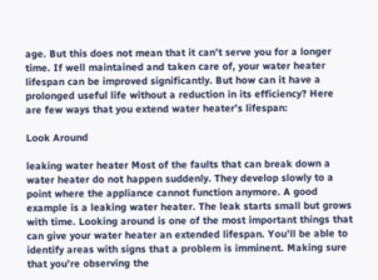age. But this does not mean that it can’t serve you for a longer time. If well maintained and taken care of, your water heater lifespan can be improved significantly. But how can it have a prolonged useful life without a reduction in its efficiency? Here are few ways that you extend water heater’s lifespan:

Look Around

leaking water heater Most of the faults that can break down a water heater do not happen suddenly. They develop slowly to a point where the appliance cannot function anymore. A good example is a leaking water heater. The leak starts small but grows with time. Looking around is one of the most important things that can give your water heater an extended lifespan. You’ll be able to identify areas with signs that a problem is imminent. Making sure that you’re observing the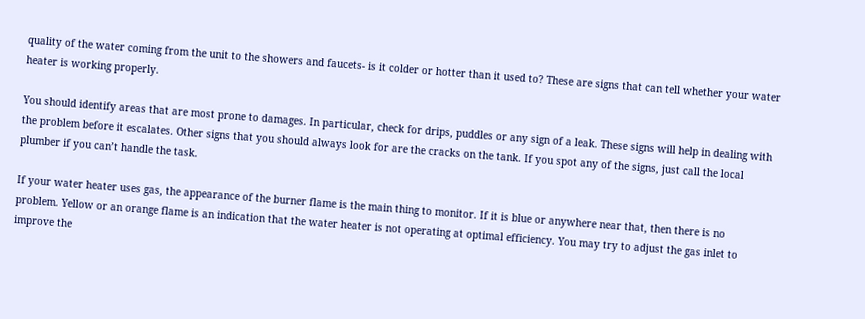quality of the water coming from the unit to the showers and faucets- is it colder or hotter than it used to? These are signs that can tell whether your water heater is working properly.

You should identify areas that are most prone to damages. In particular, check for drips, puddles or any sign of a leak. These signs will help in dealing with the problem before it escalates. Other signs that you should always look for are the cracks on the tank. If you spot any of the signs, just call the local plumber if you can’t handle the task.

If your water heater uses gas, the appearance of the burner flame is the main thing to monitor. If it is blue or anywhere near that, then there is no problem. Yellow or an orange flame is an indication that the water heater is not operating at optimal efficiency. You may try to adjust the gas inlet to improve the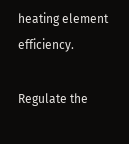heating element efficiency.

Regulate the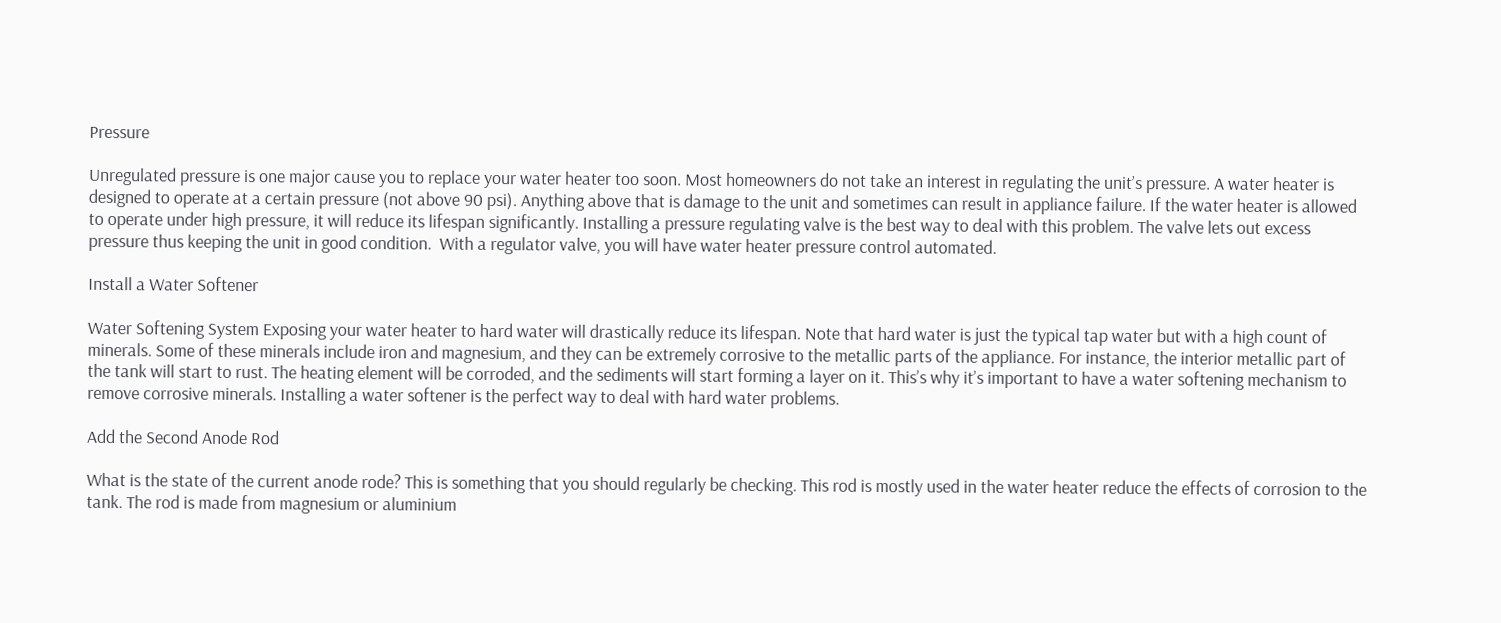Pressure

Unregulated pressure is one major cause you to replace your water heater too soon. Most homeowners do not take an interest in regulating the unit’s pressure. A water heater is designed to operate at a certain pressure (not above 90 psi). Anything above that is damage to the unit and sometimes can result in appliance failure. If the water heater is allowed to operate under high pressure, it will reduce its lifespan significantly. Installing a pressure regulating valve is the best way to deal with this problem. The valve lets out excess pressure thus keeping the unit in good condition.  With a regulator valve, you will have water heater pressure control automated.

Install a Water Softener

Water Softening System Exposing your water heater to hard water will drastically reduce its lifespan. Note that hard water is just the typical tap water but with a high count of minerals. Some of these minerals include iron and magnesium, and they can be extremely corrosive to the metallic parts of the appliance. For instance, the interior metallic part of the tank will start to rust. The heating element will be corroded, and the sediments will start forming a layer on it. This’s why it’s important to have a water softening mechanism to remove corrosive minerals. Installing a water softener is the perfect way to deal with hard water problems.

Add the Second Anode Rod

What is the state of the current anode rode? This is something that you should regularly be checking. This rod is mostly used in the water heater reduce the effects of corrosion to the tank. The rod is made from magnesium or aluminium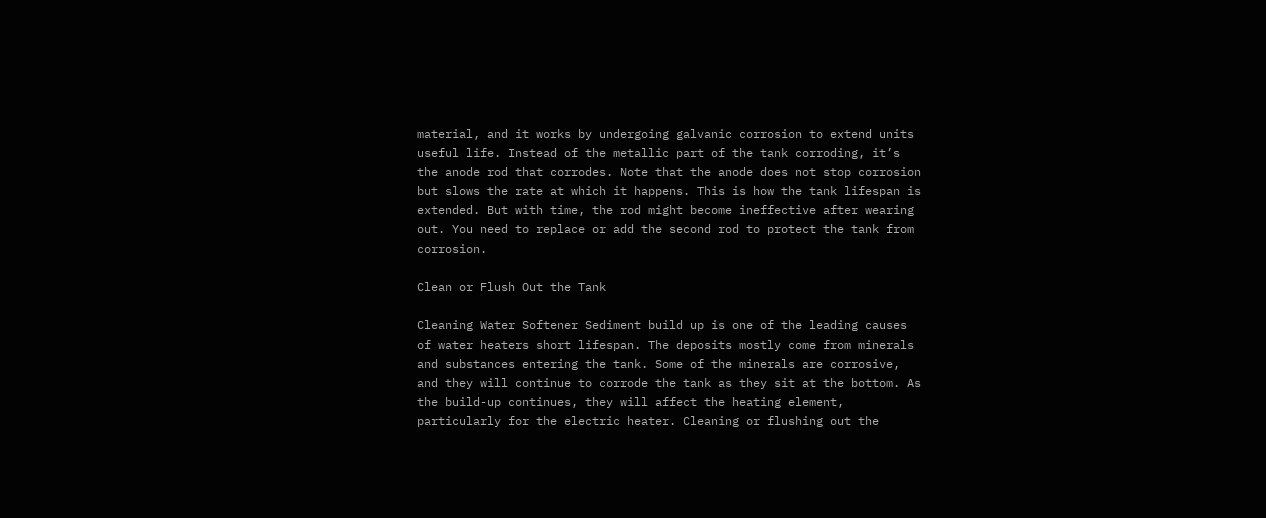material, and it works by undergoing galvanic corrosion to extend units useful life. Instead of the metallic part of the tank corroding, it’s the anode rod that corrodes. Note that the anode does not stop corrosion but slows the rate at which it happens. This is how the tank lifespan is extended. But with time, the rod might become ineffective after wearing out. You need to replace or add the second rod to protect the tank from corrosion.

Clean or Flush Out the Tank

Cleaning Water Softener Sediment build up is one of the leading causes of water heaters short lifespan. The deposits mostly come from minerals and substances entering the tank. Some of the minerals are corrosive, and they will continue to corrode the tank as they sit at the bottom. As the build-up continues, they will affect the heating element, particularly for the electric heater. Cleaning or flushing out the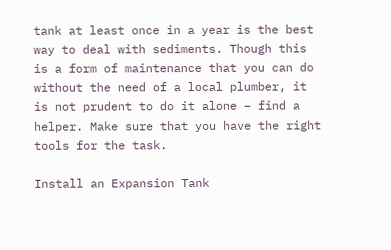tank at least once in a year is the best way to deal with sediments. Though this is a form of maintenance that you can do without the need of a local plumber, it is not prudent to do it alone – find a helper. Make sure that you have the right tools for the task.

Install an Expansion Tank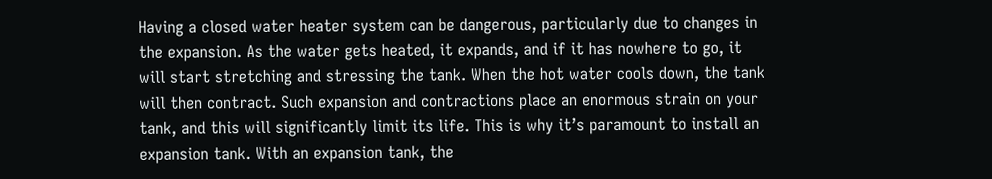Having a closed water heater system can be dangerous, particularly due to changes in the expansion. As the water gets heated, it expands, and if it has nowhere to go, it will start stretching and stressing the tank. When the hot water cools down, the tank will then contract. Such expansion and contractions place an enormous strain on your tank, and this will significantly limit its life. This is why it’s paramount to install an expansion tank. With an expansion tank, the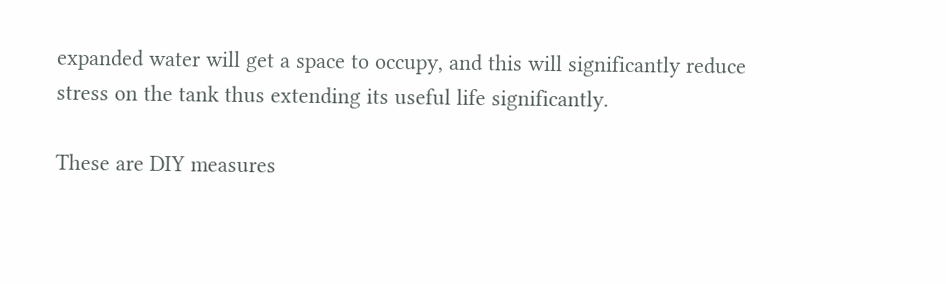expanded water will get a space to occupy, and this will significantly reduce stress on the tank thus extending its useful life significantly.

These are DIY measures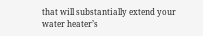that will substantially extend your water heater’s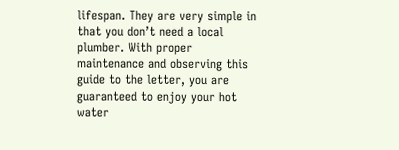lifespan. They are very simple in that you don’t need a local plumber. With proper maintenance and observing this guide to the letter, you are guaranteed to enjoy your hot water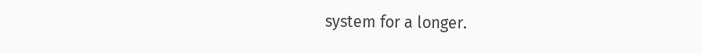system for a longer.